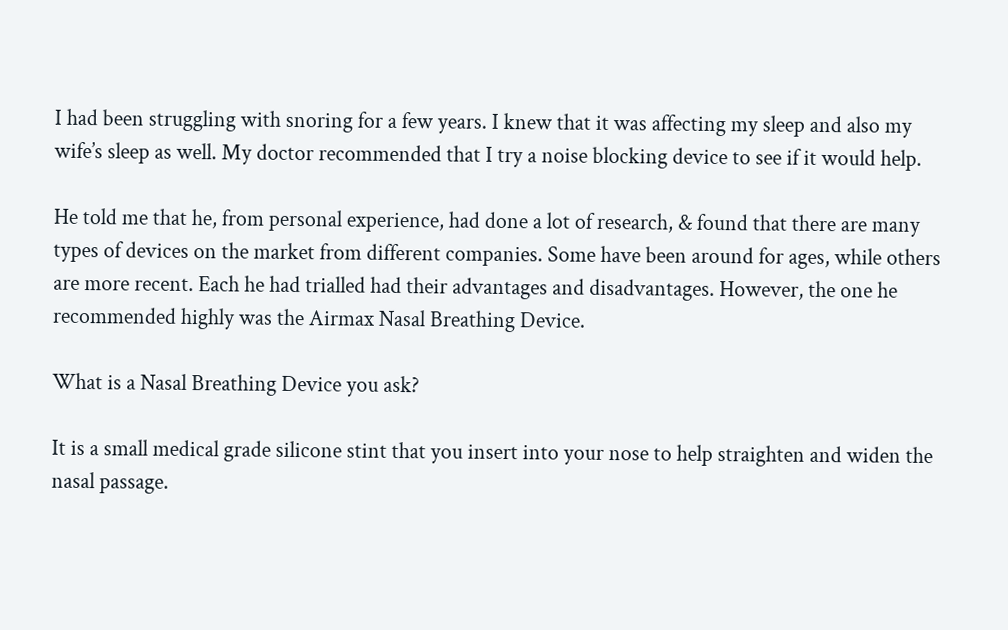I had been struggling with snoring for a few years. I knew that it was affecting my sleep and also my wife’s sleep as well. My doctor recommended that I try a noise blocking device to see if it would help.

He told me that he, from personal experience, had done a lot of research, & found that there are many types of devices on the market from different companies. Some have been around for ages, while others are more recent. Each he had trialled had their advantages and disadvantages. However, the one he recommended highly was the Airmax Nasal Breathing Device.

What is a Nasal Breathing Device you ask?

It is a small medical grade silicone stint that you insert into your nose to help straighten and widen the nasal passage.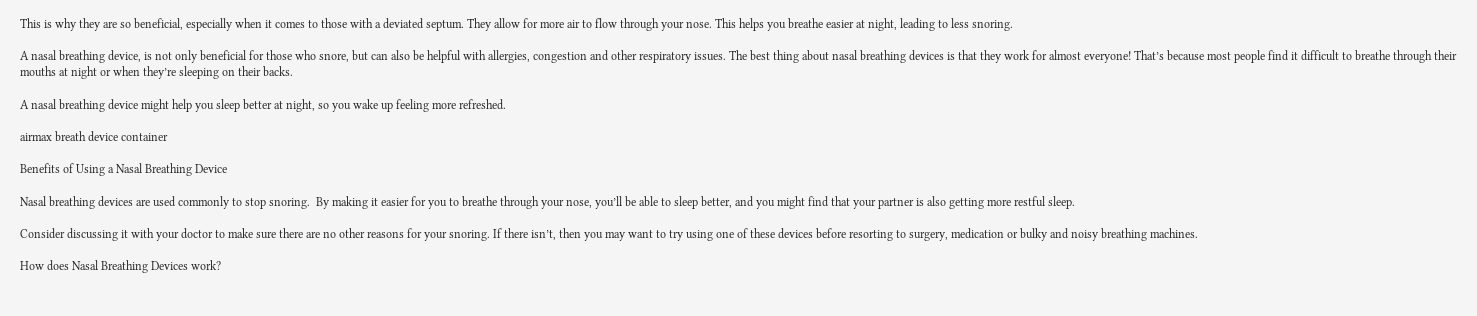This is why they are so beneficial, especially when it comes to those with a deviated septum. They allow for more air to flow through your nose. This helps you breathe easier at night, leading to less snoring.

A nasal breathing device, is not only beneficial for those who snore, but can also be helpful with allergies, congestion and other respiratory issues. The best thing about nasal breathing devices is that they work for almost everyone! That’s because most people find it difficult to breathe through their mouths at night or when they’re sleeping on their backs.

A nasal breathing device might help you sleep better at night, so you wake up feeling more refreshed.

airmax breath device container

Benefits of Using a Nasal Breathing Device

Nasal breathing devices are used commonly to stop snoring.  By making it easier for you to breathe through your nose, you’ll be able to sleep better, and you might find that your partner is also getting more restful sleep.

Consider discussing it with your doctor to make sure there are no other reasons for your snoring. If there isn’t, then you may want to try using one of these devices before resorting to surgery, medication or bulky and noisy breathing machines.

How does Nasal Breathing Devices work?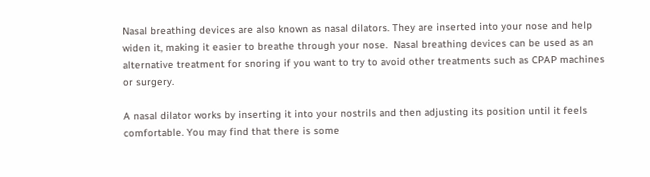Nasal breathing devices are also known as nasal dilators. They are inserted into your nose and help widen it, making it easier to breathe through your nose.  Nasal breathing devices can be used as an alternative treatment for snoring if you want to try to avoid other treatments such as CPAP machines or surgery.

A nasal dilator works by inserting it into your nostrils and then adjusting its position until it feels comfortable. You may find that there is some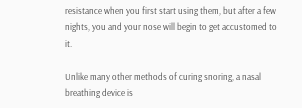resistance when you first start using them, but after a few nights, you and your nose will begin to get accustomed to it.

Unlike many other methods of curing snoring, a nasal breathing device is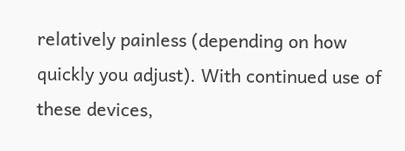relatively painless (depending on how quickly you adjust). With continued use of these devices,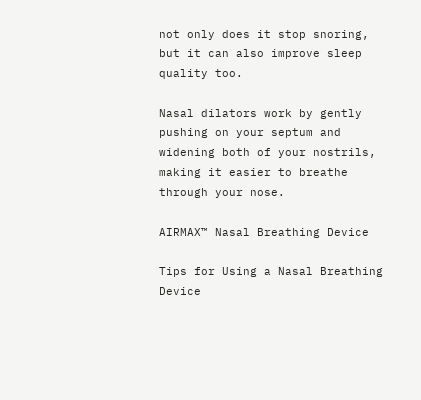not only does it stop snoring, but it can also improve sleep quality too.

Nasal dilators work by gently pushing on your septum and widening both of your nostrils, making it easier to breathe through your nose.

AIRMAX™ Nasal Breathing Device

Tips for Using a Nasal Breathing Device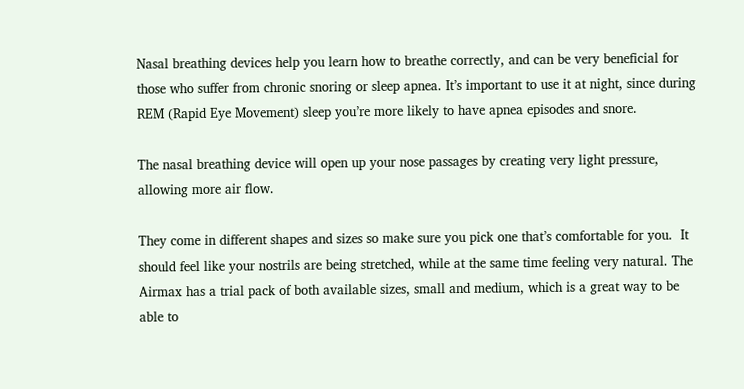Nasal breathing devices help you learn how to breathe correctly, and can be very beneficial for those who suffer from chronic snoring or sleep apnea. It’s important to use it at night, since during REM (Rapid Eye Movement) sleep you’re more likely to have apnea episodes and snore.

The nasal breathing device will open up your nose passages by creating very light pressure, allowing more air flow.

They come in different shapes and sizes so make sure you pick one that’s comfortable for you.  It should feel like your nostrils are being stretched, while at the same time feeling very natural. The Airmax has a trial pack of both available sizes, small and medium, which is a great way to be able to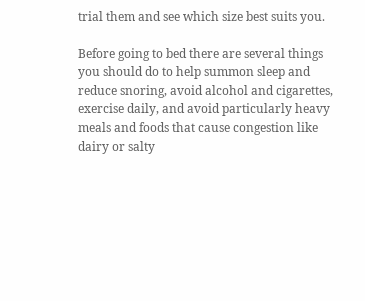trial them and see which size best suits you.

Before going to bed there are several things you should do to help summon sleep and reduce snoring, avoid alcohol and cigarettes, exercise daily, and avoid particularly heavy meals and foods that cause congestion like dairy or salty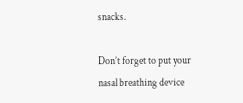snacks.

Don’t forget to put your nasal breathing device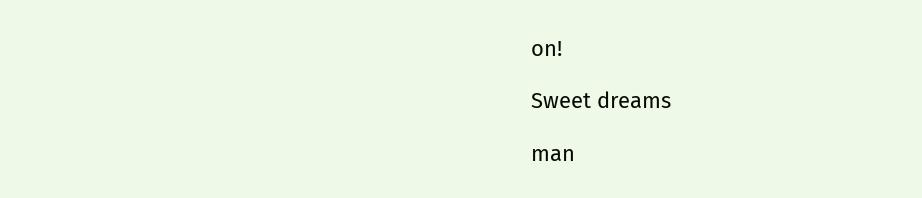on!

Sweet dreams

man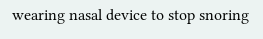wearing nasal device to stop snoring